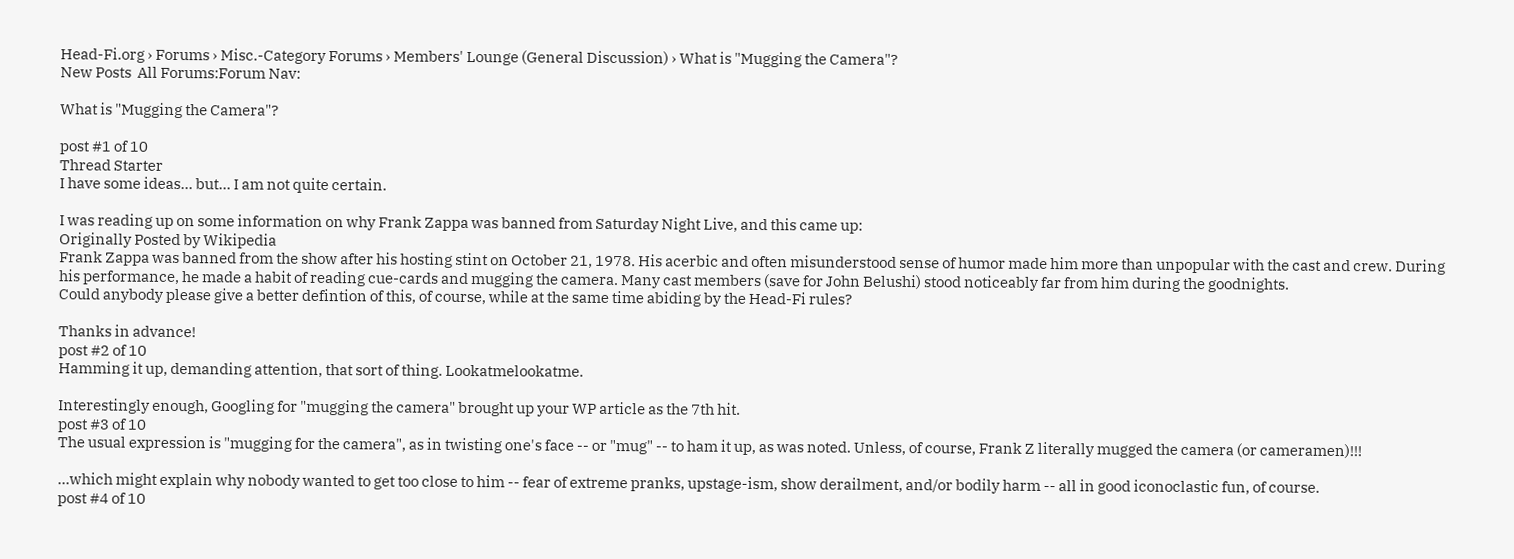Head-Fi.org › Forums › Misc.-Category Forums › Members' Lounge (General Discussion) › What is "Mugging the Camera"?
New Posts  All Forums:Forum Nav:

What is "Mugging the Camera"?

post #1 of 10
Thread Starter
I have some ideas... but... I am not quite certain.

I was reading up on some information on why Frank Zappa was banned from Saturday Night Live, and this came up:
Originally Posted by Wikipedia
Frank Zappa was banned from the show after his hosting stint on October 21, 1978. His acerbic and often misunderstood sense of humor made him more than unpopular with the cast and crew. During his performance, he made a habit of reading cue-cards and mugging the camera. Many cast members (save for John Belushi) stood noticeably far from him during the goodnights.
Could anybody please give a better defintion of this, of course, while at the same time abiding by the Head-Fi rules?

Thanks in advance!
post #2 of 10
Hamming it up, demanding attention, that sort of thing. Lookatmelookatme.

Interestingly enough, Googling for "mugging the camera" brought up your WP article as the 7th hit.
post #3 of 10
The usual expression is "mugging for the camera", as in twisting one's face -- or "mug" -- to ham it up, as was noted. Unless, of course, Frank Z literally mugged the camera (or cameramen)!!!

...which might explain why nobody wanted to get too close to him -- fear of extreme pranks, upstage-ism, show derailment, and/or bodily harm -- all in good iconoclastic fun, of course.
post #4 of 10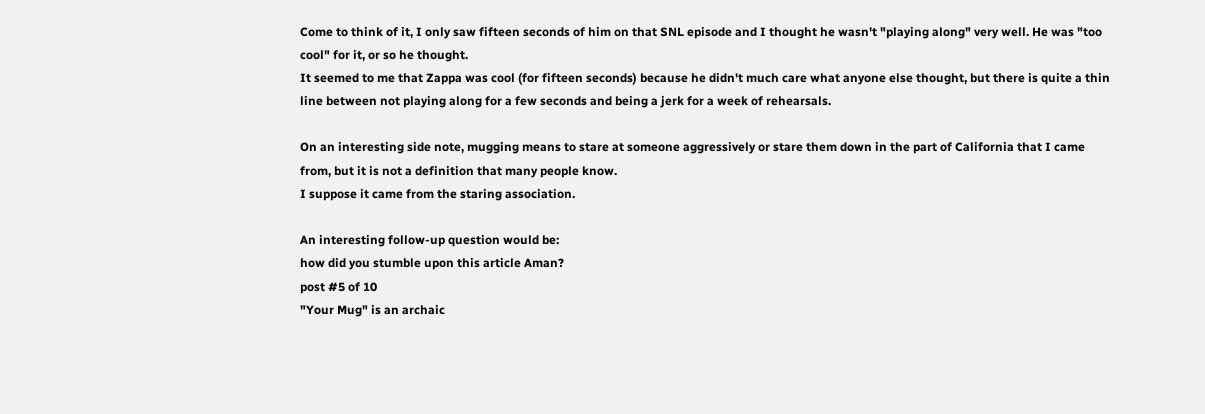Come to think of it, I only saw fifteen seconds of him on that SNL episode and I thought he wasn't "playing along" very well. He was "too cool" for it, or so he thought.
It seemed to me that Zappa was cool (for fifteen seconds) because he didn't much care what anyone else thought, but there is quite a thin line between not playing along for a few seconds and being a jerk for a week of rehearsals.

On an interesting side note, mugging means to stare at someone aggressively or stare them down in the part of California that I came from, but it is not a definition that many people know.
I suppose it came from the staring association.

An interesting follow-up question would be:
how did you stumble upon this article Aman?
post #5 of 10
"Your Mug" is an archaic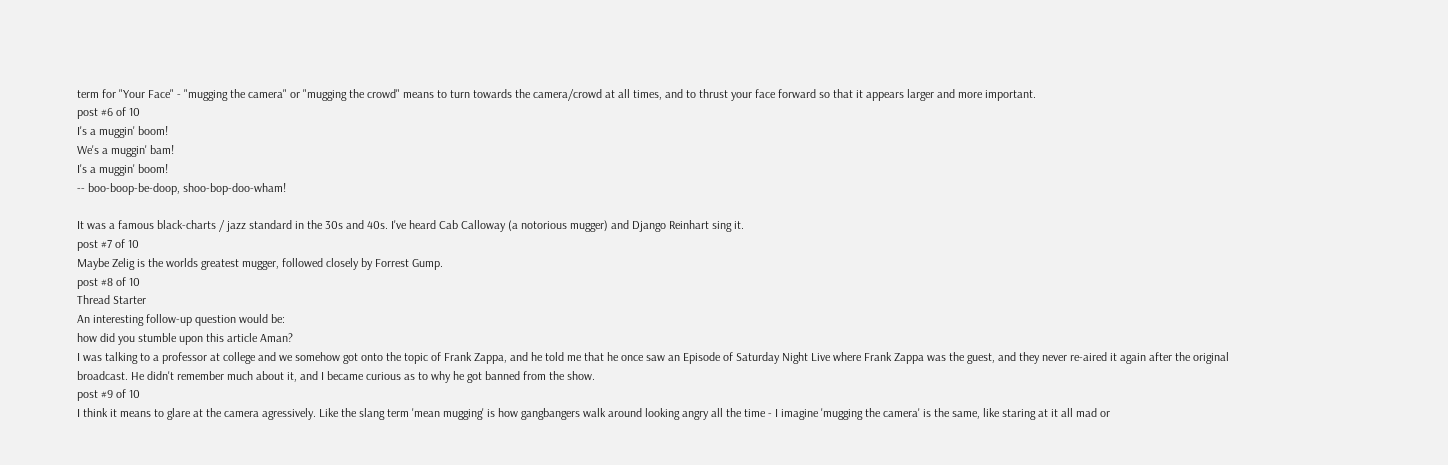term for "Your Face" - "mugging the camera" or "mugging the crowd" means to turn towards the camera/crowd at all times, and to thrust your face forward so that it appears larger and more important.
post #6 of 10
I's a muggin' boom!
We's a muggin' bam!
I's a muggin' boom!
-- boo-boop-be-doop, shoo-bop-doo-wham!

It was a famous black-charts / jazz standard in the 30s and 40s. I've heard Cab Calloway (a notorious mugger) and Django Reinhart sing it.
post #7 of 10
Maybe Zelig is the worlds greatest mugger, followed closely by Forrest Gump.
post #8 of 10
Thread Starter
An interesting follow-up question would be:
how did you stumble upon this article Aman?
I was talking to a professor at college and we somehow got onto the topic of Frank Zappa, and he told me that he once saw an Episode of Saturday Night Live where Frank Zappa was the guest, and they never re-aired it again after the original broadcast. He didn't remember much about it, and I became curious as to why he got banned from the show.
post #9 of 10
I think it means to glare at the camera agressively. Like the slang term 'mean mugging' is how gangbangers walk around looking angry all the time - I imagine 'mugging the camera' is the same, like staring at it all mad or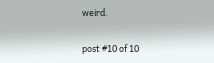weird.

post #10 of 10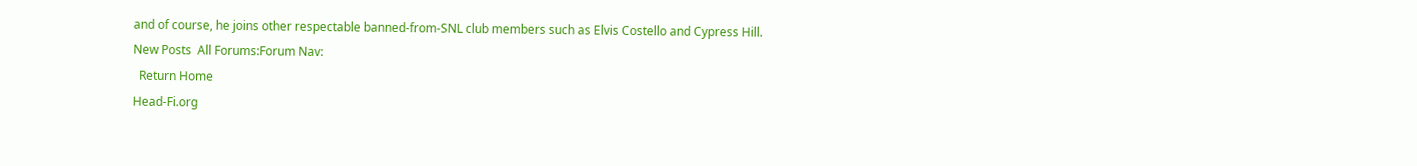and of course, he joins other respectable banned-from-SNL club members such as Elvis Costello and Cypress Hill.
New Posts  All Forums:Forum Nav:
  Return Home
Head-Fi.org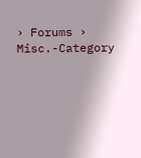› Forums › Misc.-Category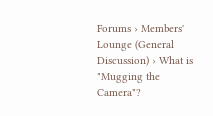Forums › Members' Lounge (General Discussion) › What is "Mugging the Camera"?